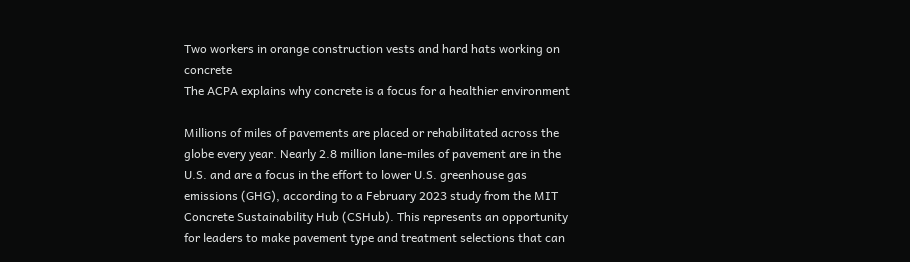Two workers in orange construction vests and hard hats working on concrete
The ACPA explains why concrete is a focus for a healthier environment

Millions of miles of pavements are placed or rehabilitated across the globe every year. Nearly 2.8 million lane-miles of pavement are in the U.S. and are a focus in the effort to lower U.S. greenhouse gas emissions (GHG), according to a February 2023 study from the MIT Concrete Sustainability Hub (CSHub). This represents an opportunity for leaders to make pavement type and treatment selections that can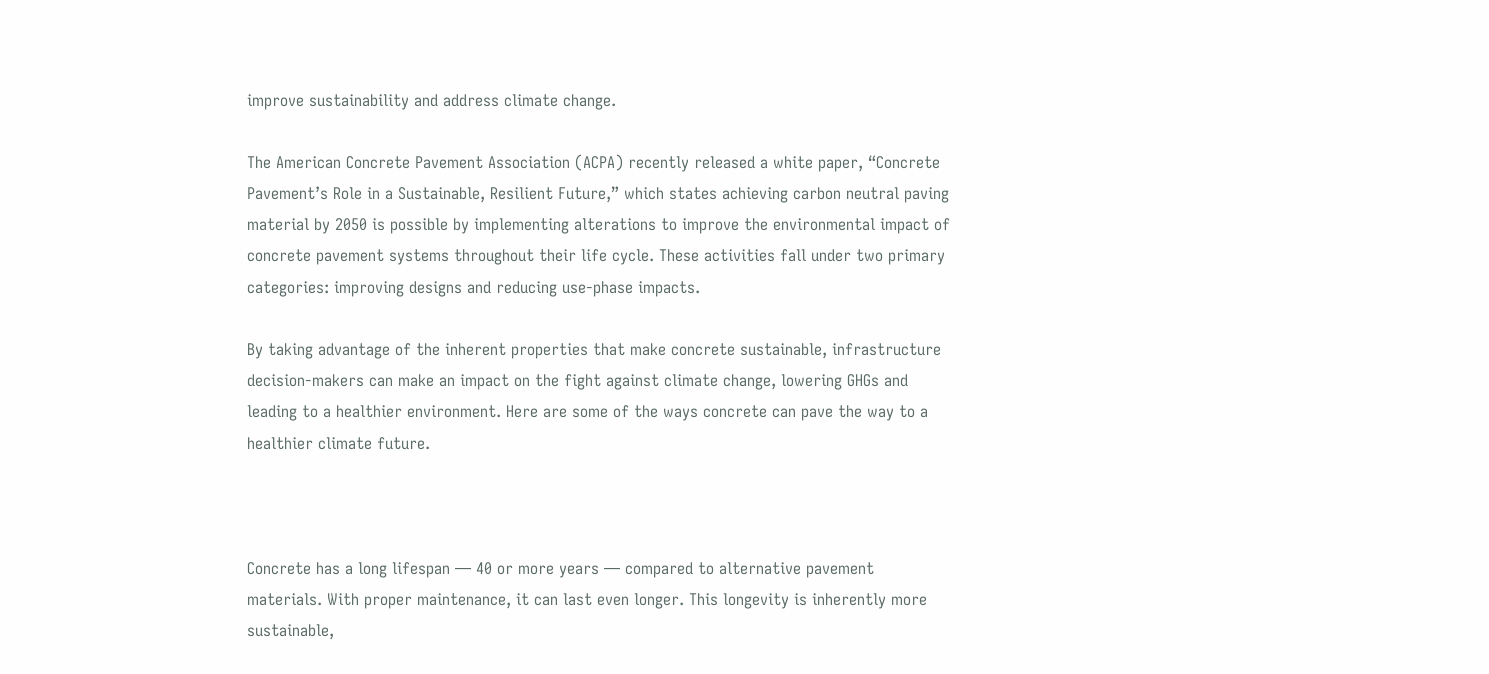improve sustainability and address climate change.

The American Concrete Pavement Association (ACPA) recently released a white paper, “Concrete Pavement’s Role in a Sustainable, Resilient Future,” which states achieving carbon neutral paving material by 2050 is possible by implementing alterations to improve the environmental impact of concrete pavement systems throughout their life cycle. These activities fall under two primary categories: improving designs and reducing use-phase impacts.

By taking advantage of the inherent properties that make concrete sustainable, infrastructure decision-makers can make an impact on the fight against climate change, lowering GHGs and leading to a healthier environment. Here are some of the ways concrete can pave the way to a healthier climate future.



Concrete has a long lifespan — 40 or more years — compared to alternative pavement materials. With proper maintenance, it can last even longer. This longevity is inherently more sustainable,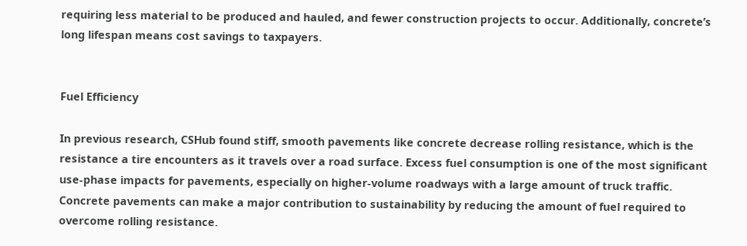requiring less material to be produced and hauled, and fewer construction projects to occur. Additionally, concrete’s long lifespan means cost savings to taxpayers.


Fuel Efficiency

In previous research, CSHub found stiff, smooth pavements like concrete decrease rolling resistance, which is the resistance a tire encounters as it travels over a road surface. Excess fuel consumption is one of the most significant use-phase impacts for pavements, especially on higher-volume roadways with a large amount of truck traffic. Concrete pavements can make a major contribution to sustainability by reducing the amount of fuel required to overcome rolling resistance.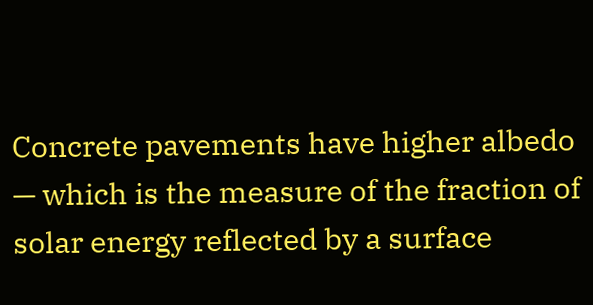Concrete pavements have higher albedo — which is the measure of the fraction of solar energy reflected by a surface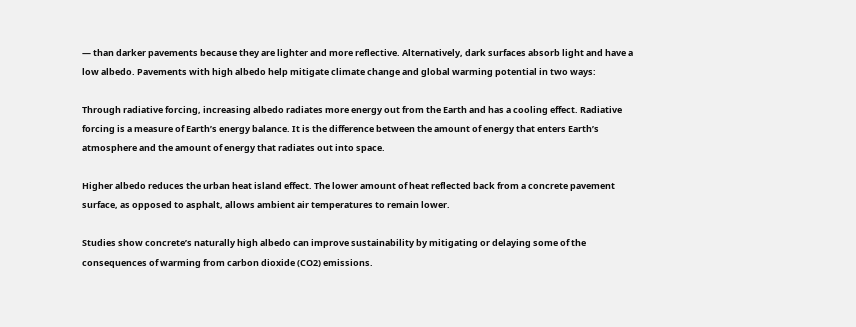— than darker pavements because they are lighter and more reflective. Alternatively, dark surfaces absorb light and have a low albedo. Pavements with high albedo help mitigate climate change and global warming potential in two ways:

Through radiative forcing, increasing albedo radiates more energy out from the Earth and has a cooling effect. Radiative forcing is a measure of Earth’s energy balance. It is the difference between the amount of energy that enters Earth’s atmosphere and the amount of energy that radiates out into space.

Higher albedo reduces the urban heat island effect. The lower amount of heat reflected back from a concrete pavement surface, as opposed to asphalt, allows ambient air temperatures to remain lower.

Studies show concrete’s naturally high albedo can improve sustainability by mitigating or delaying some of the consequences of warming from carbon dioxide (CO2) emissions.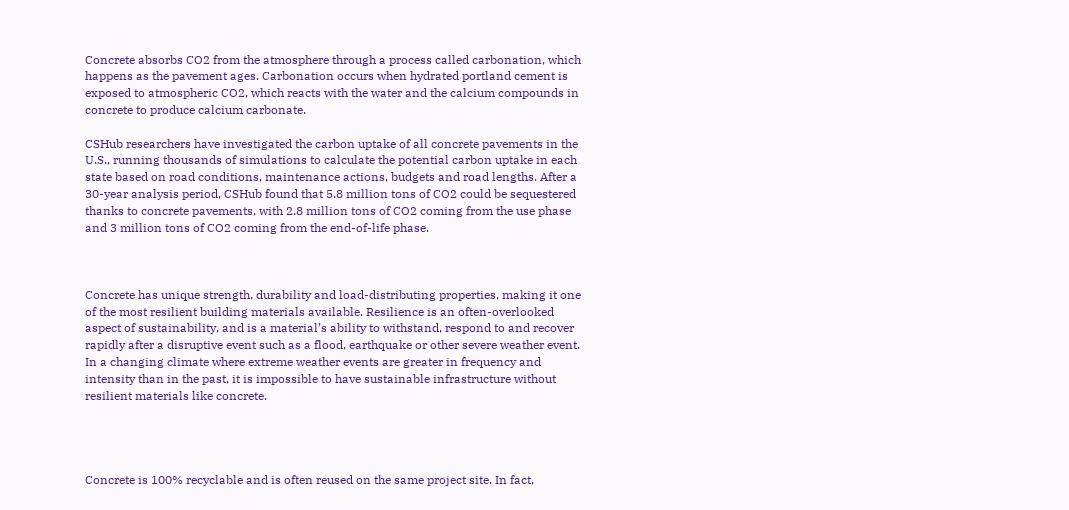Concrete absorbs CO2 from the atmosphere through a process called carbonation, which happens as the pavement ages. Carbonation occurs when hydrated portland cement is exposed to atmospheric CO2, which reacts with the water and the calcium compounds in concrete to produce calcium carbonate.

CSHub researchers have investigated the carbon uptake of all concrete pavements in the U.S., running thousands of simulations to calculate the potential carbon uptake in each state based on road conditions, maintenance actions, budgets and road lengths. After a 30-year analysis period, CSHub found that 5.8 million tons of CO2 could be sequestered thanks to concrete pavements, with 2.8 million tons of CO2 coming from the use phase and 3 million tons of CO2 coming from the end-of-life phase.



Concrete has unique strength, durability and load-distributing properties, making it one of the most resilient building materials available. Resilience is an often-overlooked aspect of sustainability, and is a material’s ability to withstand, respond to and recover rapidly after a disruptive event such as a flood, earthquake or other severe weather event. In a changing climate where extreme weather events are greater in frequency and intensity than in the past, it is impossible to have sustainable infrastructure without resilient materials like concrete.




Concrete is 100% recyclable and is often reused on the same project site. In fact,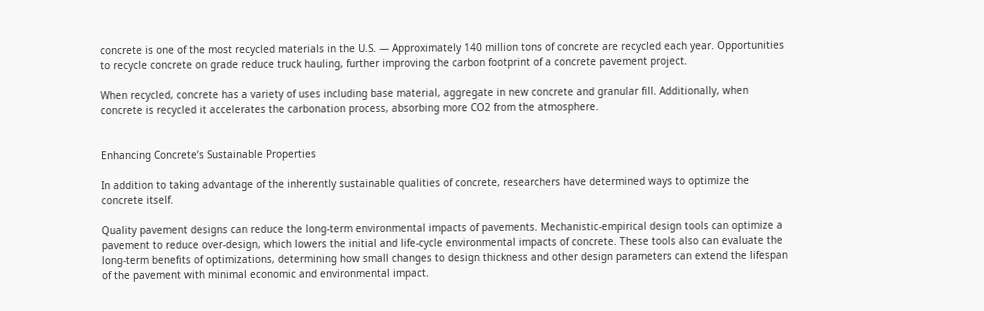concrete is one of the most recycled materials in the U.S. — Approximately 140 million tons of concrete are recycled each year. Opportunities to recycle concrete on grade reduce truck hauling, further improving the carbon footprint of a concrete pavement project.

When recycled, concrete has a variety of uses including base material, aggregate in new concrete and granular fill. Additionally, when concrete is recycled it accelerates the carbonation process, absorbing more CO2 from the atmosphere.


Enhancing Concrete’s Sustainable Properties

In addition to taking advantage of the inherently sustainable qualities of concrete, researchers have determined ways to optimize the concrete itself.

Quality pavement designs can reduce the long-term environmental impacts of pavements. Mechanistic-empirical design tools can optimize a pavement to reduce over-design, which lowers the initial and life-cycle environmental impacts of concrete. These tools also can evaluate the long-term benefits of optimizations, determining how small changes to design thickness and other design parameters can extend the lifespan of the pavement with minimal economic and environmental impact.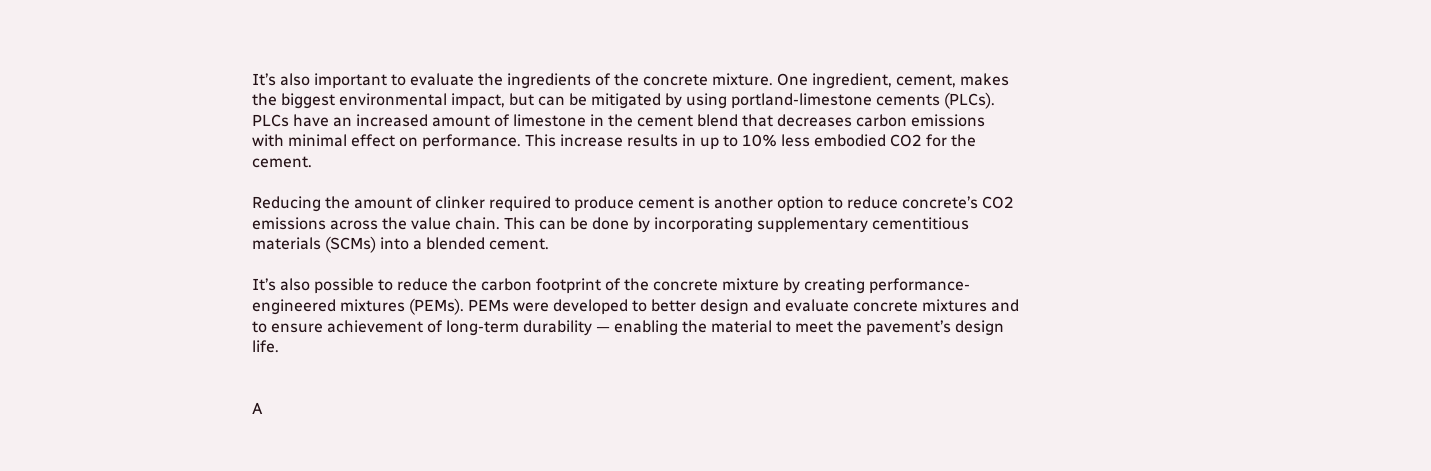It’s also important to evaluate the ingredients of the concrete mixture. One ingredient, cement, makes the biggest environmental impact, but can be mitigated by using portland-limestone cements (PLCs). PLCs have an increased amount of limestone in the cement blend that decreases carbon emissions with minimal effect on performance. This increase results in up to 10% less embodied CO2 for the cement.

Reducing the amount of clinker required to produce cement is another option to reduce concrete’s CO2 emissions across the value chain. This can be done by incorporating supplementary cementitious materials (SCMs) into a blended cement.

It’s also possible to reduce the carbon footprint of the concrete mixture by creating performance-engineered mixtures (PEMs). PEMs were developed to better design and evaluate concrete mixtures and to ensure achievement of long-term durability — enabling the material to meet the pavement’s design life.


A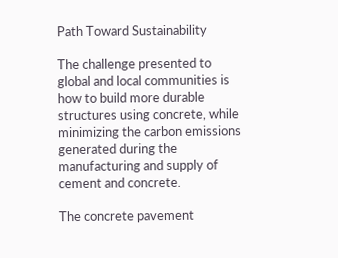Path Toward Sustainability

The challenge presented to global and local communities is how to build more durable structures using concrete, while minimizing the carbon emissions generated during the manufacturing and supply of cement and concrete.

The concrete pavement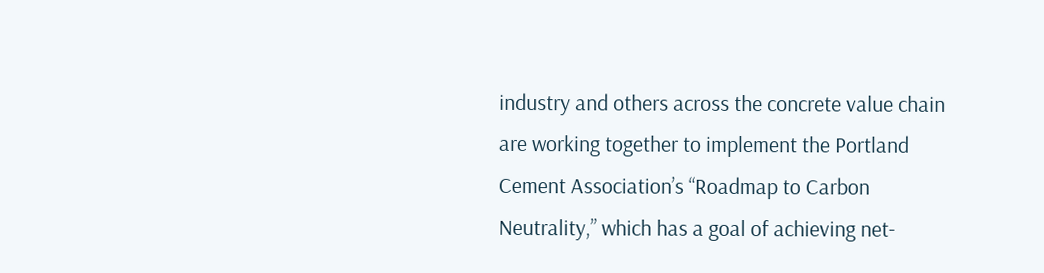industry and others across the concrete value chain are working together to implement the Portland Cement Association’s “Roadmap to Carbon Neutrality,” which has a goal of achieving net-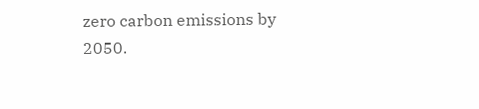zero carbon emissions by 2050.